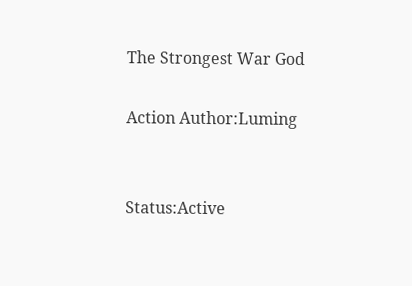The Strongest War God

Action Author:Luming


Status:Active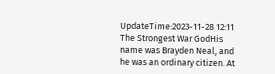UpdateTime:2023-11-28 12:11
The Strongest War GodHis name was Brayden Neal, and he was an ordinary citizen. At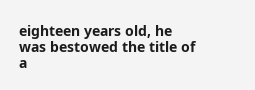eighteen years old, he was bestowed the title of a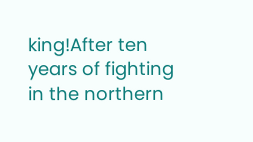king!After ten years of fighting in the northern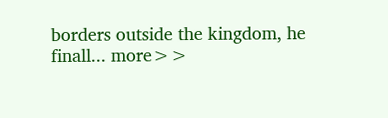borders outside the kingdom, he finall... more>>